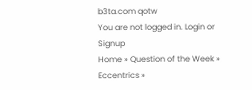b3ta.com qotw
You are not logged in. Login or Signup
Home » Question of the Week » Eccentrics »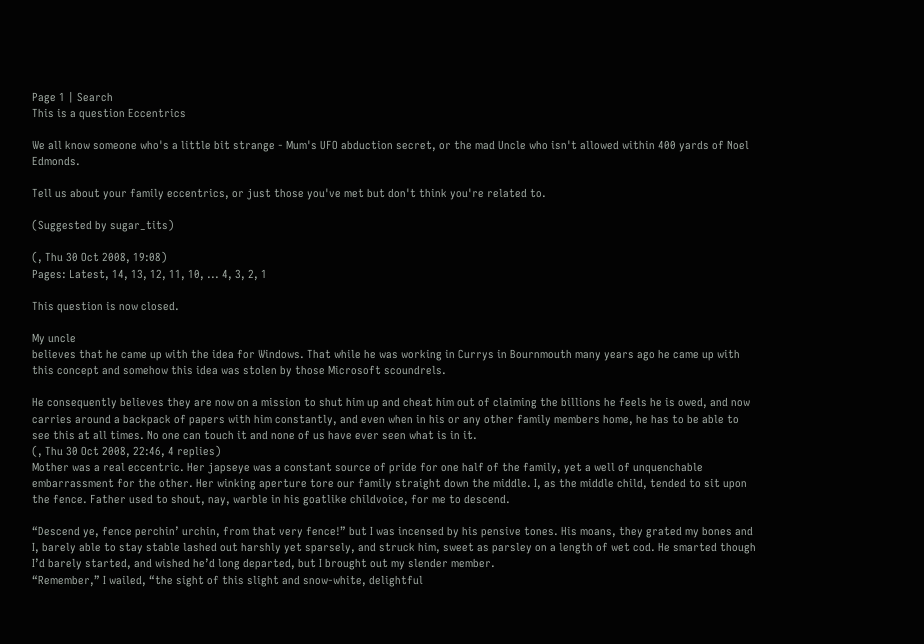Page 1 | Search
This is a question Eccentrics

We all know someone who's a little bit strange - Mum's UFO abduction secret, or the mad Uncle who isn't allowed within 400 yards of Noel Edmonds.

Tell us about your family eccentrics, or just those you've met but don't think you're related to.

(Suggested by sugar_tits)

(, Thu 30 Oct 2008, 19:08)
Pages: Latest, 14, 13, 12, 11, 10, ... 4, 3, 2, 1

This question is now closed.

My uncle
believes that he came up with the idea for Windows. That while he was working in Currys in Bournmouth many years ago he came up with this concept and somehow this idea was stolen by those Microsoft scoundrels.

He consequently believes they are now on a mission to shut him up and cheat him out of claiming the billions he feels he is owed, and now carries around a backpack of papers with him constantly, and even when in his or any other family members home, he has to be able to see this at all times. No one can touch it and none of us have ever seen what is in it.
(, Thu 30 Oct 2008, 22:46, 4 replies)
Mother was a real eccentric. Her japseye was a constant source of pride for one half of the family, yet a well of unquenchable embarrassment for the other. Her winking aperture tore our family straight down the middle. I, as the middle child, tended to sit upon the fence. Father used to shout, nay, warble in his goatlike childvoice, for me to descend.

“Descend ye, fence perchin’ urchin, from that very fence!” but I was incensed by his pensive tones. His moans, they grated my bones and I, barely able to stay stable lashed out harshly yet sparsely, and struck him, sweet as parsley on a length of wet cod. He smarted though I’d barely started, and wished he’d long departed, but I brought out my slender member.
“Remember,” I wailed, “the sight of this slight and snow-white, delightful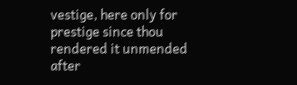vestige, here only for prestige since thou rendered it unmended after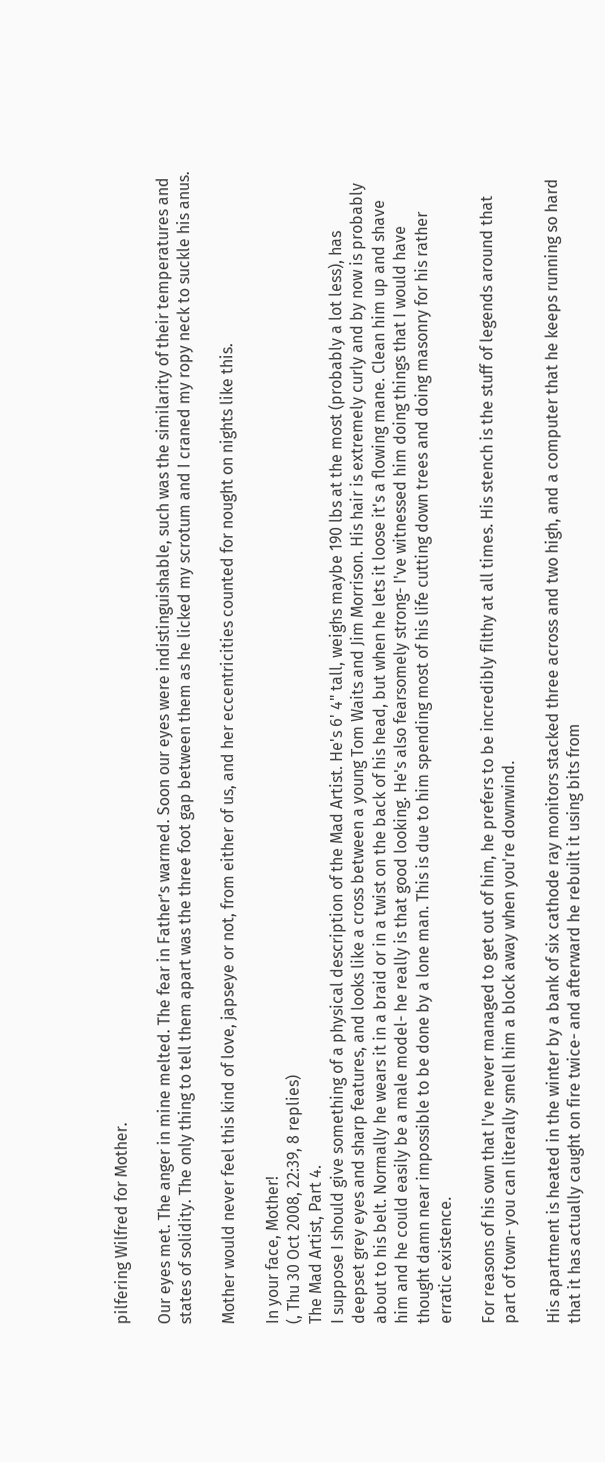pilfering Wilfred for Mother.

Our eyes met. The anger in mine melted. The fear in Father’s warmed. Soon our eyes were indistinguishable, such was the similarity of their temperatures and states of solidity. The only thing to tell them apart was the three foot gap between them as he licked my scrotum and I craned my ropy neck to suckle his anus.

Mother would never feel this kind of love, japseye or not, from either of us, and her eccentricities counted for nought on nights like this.

In your face, Mother!
(, Thu 30 Oct 2008, 22:39, 8 replies)
The Mad Artist, Part 4.
I suppose I should give something of a physical description of the Mad Artist. He's 6' 4" tall, weighs maybe 190 lbs at the most (probably a lot less), has deepset grey eyes and sharp features, and looks like a cross between a young Tom Waits and Jim Morrison. His hair is extremely curly and by now is probably about to his belt. Normally he wears it in a braid or in a twist on the back of his head, but when he lets it loose it's a flowing mane. Clean him up and shave him and he could easily be a male model- he really is that good looking. He's also fearsomely strong- I've witnessed him doing things that I would have thought damn near impossible to be done by a lone man. This is due to him spending most of his life cutting down trees and doing masonry for his rather erratic existence.

For reasons of his own that I've never managed to get out of him, he prefers to be incredibly filthy at all times. His stench is the stuff of legends around that part of town- you can literally smell him a block away when you're downwind.

His apartment is heated in the winter by a bank of six cathode ray monitors stacked three across and two high, and a computer that he keeps running so hard that it has actually caught on fire twice- and afterward he rebuilt it using bits from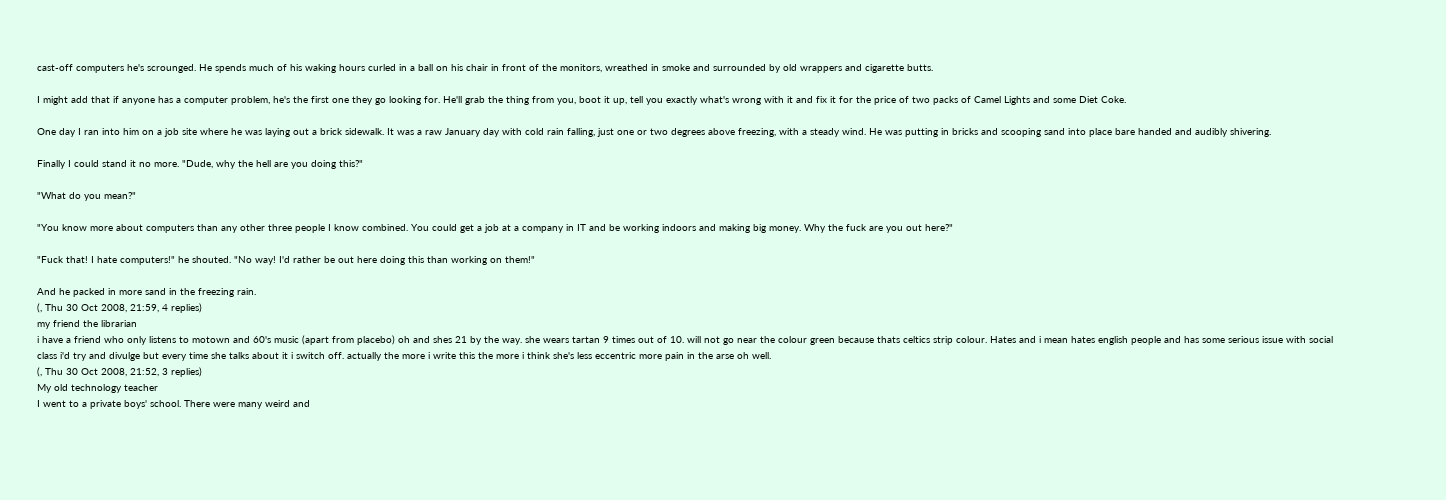cast-off computers he's scrounged. He spends much of his waking hours curled in a ball on his chair in front of the monitors, wreathed in smoke and surrounded by old wrappers and cigarette butts.

I might add that if anyone has a computer problem, he's the first one they go looking for. He'll grab the thing from you, boot it up, tell you exactly what's wrong with it and fix it for the price of two packs of Camel Lights and some Diet Coke.

One day I ran into him on a job site where he was laying out a brick sidewalk. It was a raw January day with cold rain falling, just one or two degrees above freezing, with a steady wind. He was putting in bricks and scooping sand into place bare handed and audibly shivering.

Finally I could stand it no more. "Dude, why the hell are you doing this?"

"What do you mean?"

"You know more about computers than any other three people I know combined. You could get a job at a company in IT and be working indoors and making big money. Why the fuck are you out here?"

"Fuck that! I hate computers!" he shouted. "No way! I'd rather be out here doing this than working on them!"

And he packed in more sand in the freezing rain.
(, Thu 30 Oct 2008, 21:59, 4 replies)
my friend the librarian
i have a friend who only listens to motown and 60's music (apart from placebo) oh and shes 21 by the way. she wears tartan 9 times out of 10. will not go near the colour green because thats celtics strip colour. Hates and i mean hates english people and has some serious issue with social class i'd try and divulge but every time she talks about it i switch off. actually the more i write this the more i think she's less eccentric more pain in the arse oh well.
(, Thu 30 Oct 2008, 21:52, 3 replies)
My old technology teacher
I went to a private boys' school. There were many weird and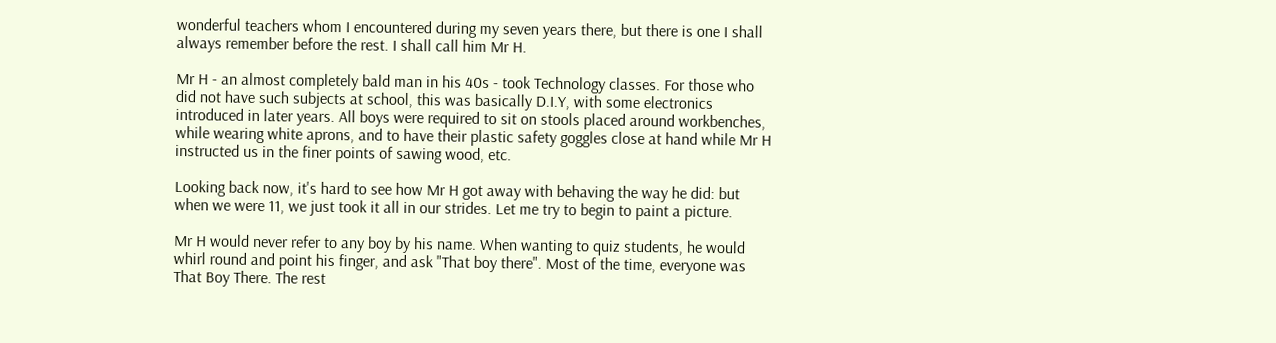wonderful teachers whom I encountered during my seven years there, but there is one I shall always remember before the rest. I shall call him Mr H.

Mr H - an almost completely bald man in his 40s - took Technology classes. For those who did not have such subjects at school, this was basically D.I.Y, with some electronics introduced in later years. All boys were required to sit on stools placed around workbenches, while wearing white aprons, and to have their plastic safety goggles close at hand while Mr H instructed us in the finer points of sawing wood, etc.

Looking back now, it's hard to see how Mr H got away with behaving the way he did: but when we were 11, we just took it all in our strides. Let me try to begin to paint a picture.

Mr H would never refer to any boy by his name. When wanting to quiz students, he would whirl round and point his finger, and ask "That boy there". Most of the time, everyone was That Boy There. The rest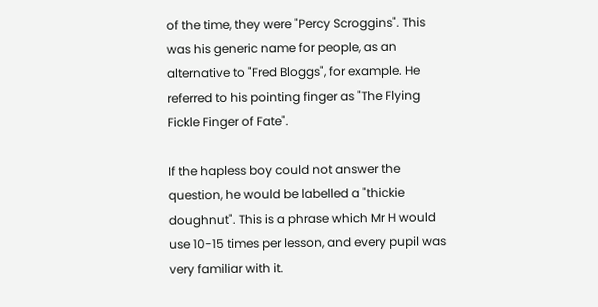of the time, they were "Percy Scroggins". This was his generic name for people, as an alternative to "Fred Bloggs", for example. He referred to his pointing finger as "The Flying Fickle Finger of Fate".

If the hapless boy could not answer the question, he would be labelled a "thickie doughnut". This is a phrase which Mr H would use 10-15 times per lesson, and every pupil was very familiar with it.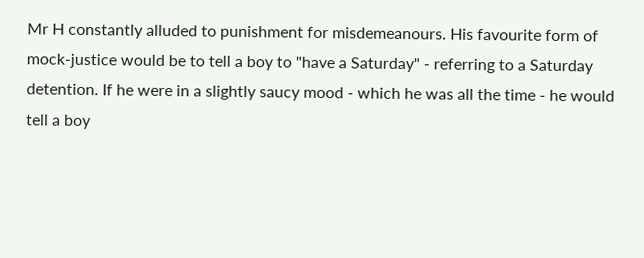Mr H constantly alluded to punishment for misdemeanours. His favourite form of mock-justice would be to tell a boy to "have a Saturday" - referring to a Saturday detention. If he were in a slightly saucy mood - which he was all the time - he would tell a boy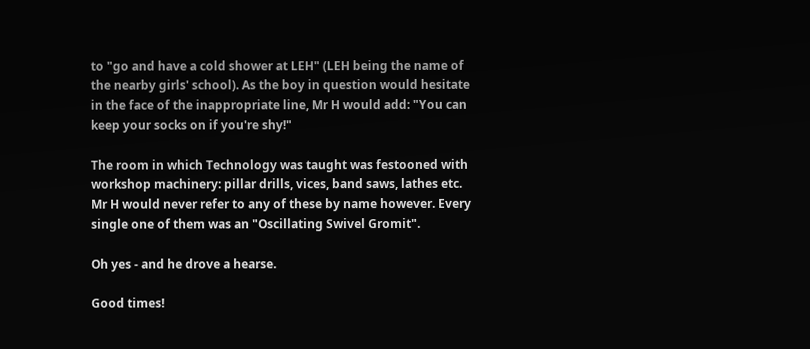to "go and have a cold shower at LEH" (LEH being the name of the nearby girls' school). As the boy in question would hesitate in the face of the inappropriate line, Mr H would add: "You can keep your socks on if you're shy!"

The room in which Technology was taught was festooned with workshop machinery: pillar drills, vices, band saws, lathes etc. Mr H would never refer to any of these by name however. Every single one of them was an "Oscillating Swivel Gromit".

Oh yes - and he drove a hearse.

Good times!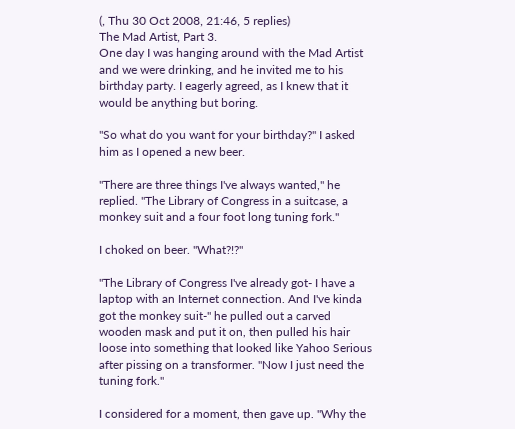(, Thu 30 Oct 2008, 21:46, 5 replies)
The Mad Artist, Part 3.
One day I was hanging around with the Mad Artist and we were drinking, and he invited me to his birthday party. I eagerly agreed, as I knew that it would be anything but boring.

"So what do you want for your birthday?" I asked him as I opened a new beer.

"There are three things I've always wanted," he replied. "The Library of Congress in a suitcase, a monkey suit and a four foot long tuning fork."

I choked on beer. "What?!?"

"The Library of Congress I've already got- I have a laptop with an Internet connection. And I've kinda got the monkey suit-" he pulled out a carved wooden mask and put it on, then pulled his hair loose into something that looked like Yahoo Serious after pissing on a transformer. "Now I just need the tuning fork."

I considered for a moment, then gave up. "Why the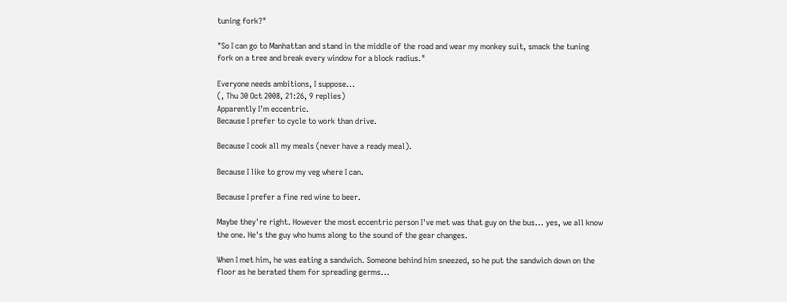tuning fork?"

"So I can go to Manhattan and stand in the middle of the road and wear my monkey suit, smack the tuning fork on a tree and break every window for a block radius."

Everyone needs ambitions, I suppose...
(, Thu 30 Oct 2008, 21:26, 9 replies)
Apparently I'm eccentric.
Because I prefer to cycle to work than drive.

Because I cook all my meals (never have a ready meal).

Because I like to grow my veg where I can.

Because I prefer a fine red wine to beer.

Maybe they're right. However the most eccentric person I've met was that guy on the bus... yes, we all know the one. He's the guy who hums along to the sound of the gear changes.

When I met him, he was eating a sandwich. Someone behind him sneezed, so he put the sandwich down on the floor as he berated them for spreading germs...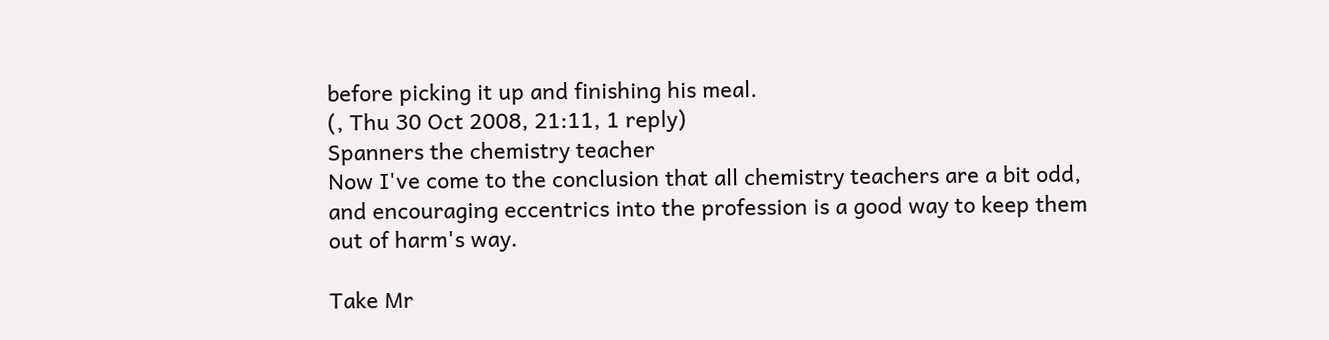before picking it up and finishing his meal.
(, Thu 30 Oct 2008, 21:11, 1 reply)
Spanners the chemistry teacher
Now I've come to the conclusion that all chemistry teachers are a bit odd, and encouraging eccentrics into the profession is a good way to keep them out of harm's way.

Take Mr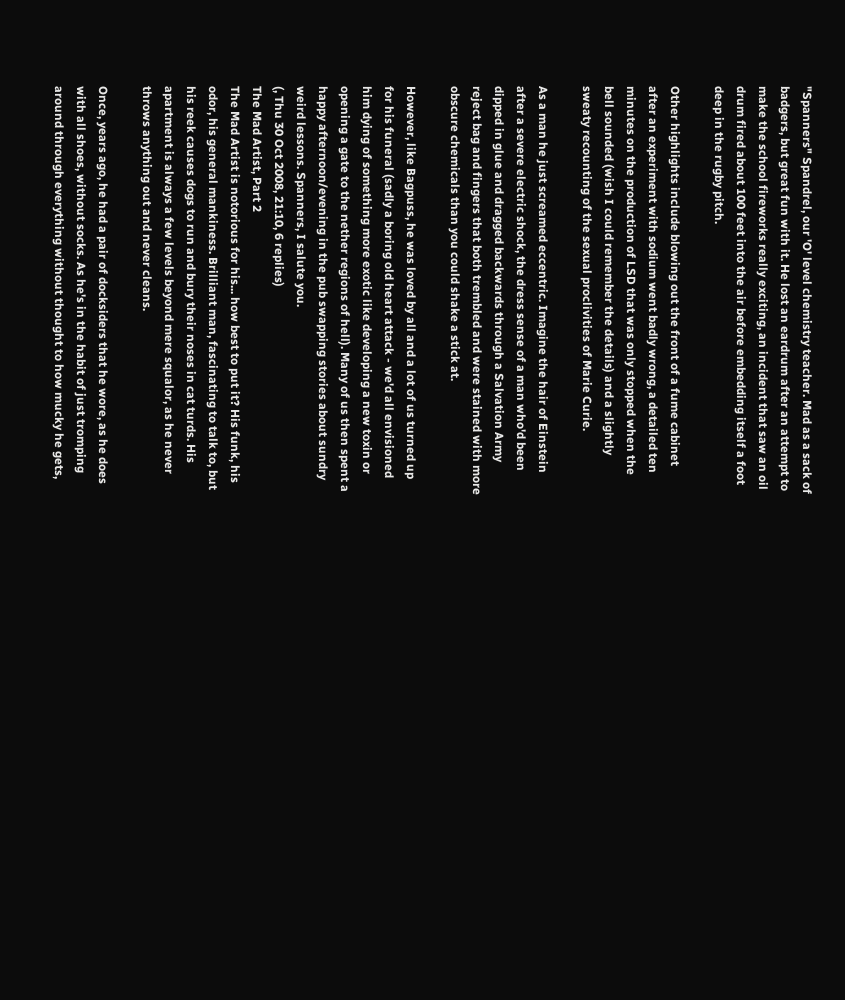"Spanners" Spandrel, our 'O' level chemistry teacher. Mad as a sack of badgers, but great fun with it. He lost an eardrum after an attempt to make the school fireworks really exciting, an incident that saw an oil drum fired about 100 feet into the air before embedding itself a foot deep in the rugby pitch.

Other highlights include blowing out the front of a fume cabinet after an experiment with sodium went badly wrong, a detailed ten minutes on the production of LSD that was only stopped when the bell sounded (wish I could remember the details) and a slightly sweaty recounting of the sexual proclivities of Marie Curie.

As a man he just screamed eccentric. Imagine the hair of Einstein after a severe electric shock, the dress sense of a man who'd been dipped in glue and dragged backwards through a Salvation Army reject bag and fingers that both trembled and were stained with more obscure chemicals than you could shake a stick at.

However, like Bagpuss, he was loved by all and a lot of us turned up for his funeral (sadly a boring old heart attack - we'd all envisioned him dying of something more exotic like developing a new toxin or opening a gate to the nether regions of hell). Many of us then spent a happy afternoon/evening in the pub swapping stories about sundry weird lessons. Spanners, I salute you.
(, Thu 30 Oct 2008, 21:10, 6 replies)
The Mad Artist, Part 2
The Mad Artist is notorious for his... how best to put it? His funk, his odor, his general mankiness. Brilliant man, fascinating to talk to, but his reek causes dogs to run and bury their noses in cat turds. His apartment is always a few levels beyond mere squalor, as he never throws anything out and never cleans.

Once, years ago, he had a pair of docksiders that he wore, as he does with all shoes, without socks. As he's in the habit of just tromping around through everything without thought to how mucky he gets,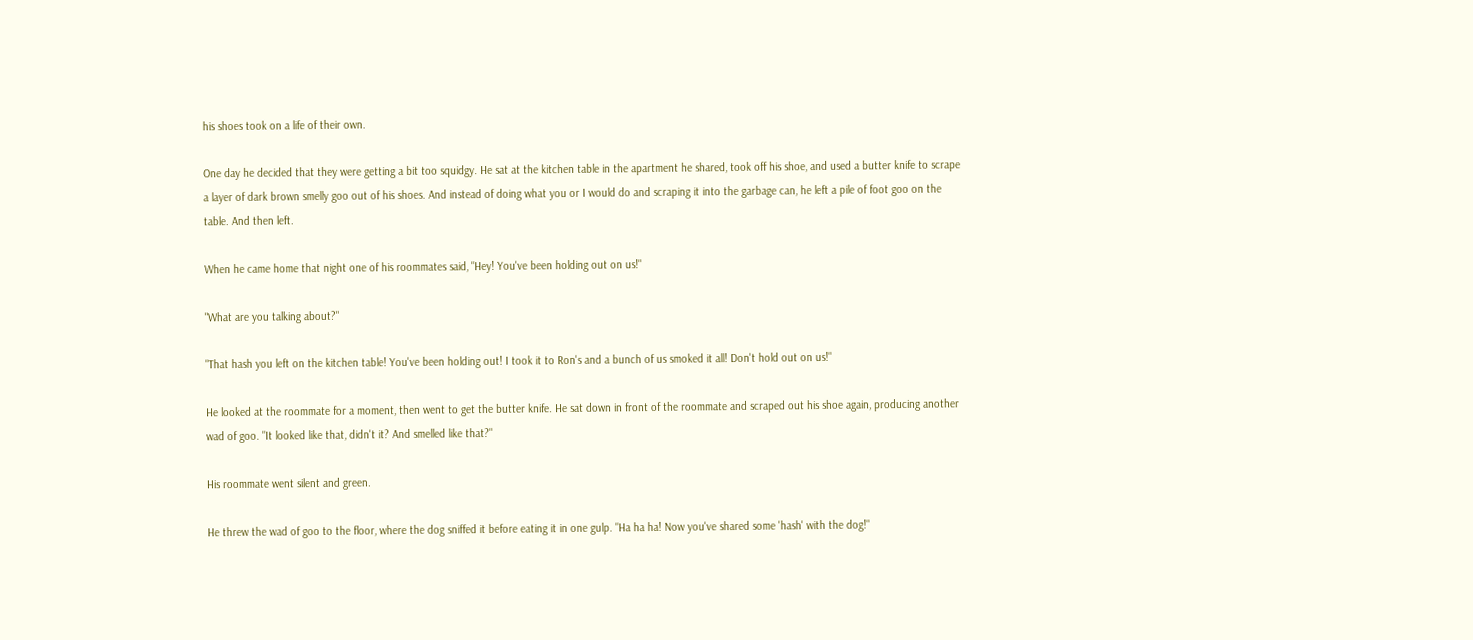his shoes took on a life of their own.

One day he decided that they were getting a bit too squidgy. He sat at the kitchen table in the apartment he shared, took off his shoe, and used a butter knife to scrape a layer of dark brown smelly goo out of his shoes. And instead of doing what you or I would do and scraping it into the garbage can, he left a pile of foot goo on the table. And then left.

When he came home that night one of his roommates said, "Hey! You've been holding out on us!"

"What are you talking about?"

"That hash you left on the kitchen table! You've been holding out! I took it to Ron's and a bunch of us smoked it all! Don't hold out on us!"

He looked at the roommate for a moment, then went to get the butter knife. He sat down in front of the roommate and scraped out his shoe again, producing another wad of goo. "It looked like that, didn't it? And smelled like that?"

His roommate went silent and green.

He threw the wad of goo to the floor, where the dog sniffed it before eating it in one gulp. "Ha ha ha! Now you've shared some 'hash' with the dog!"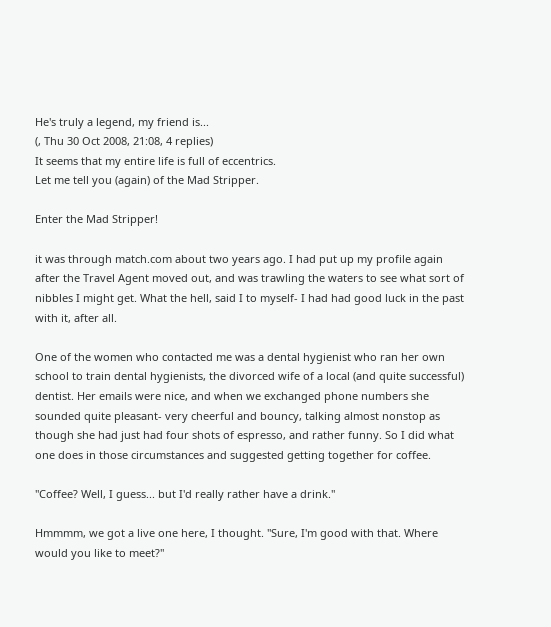He's truly a legend, my friend is...
(, Thu 30 Oct 2008, 21:08, 4 replies)
It seems that my entire life is full of eccentrics.
Let me tell you (again) of the Mad Stripper.

Enter the Mad Stripper!

it was through match.com about two years ago. I had put up my profile again after the Travel Agent moved out, and was trawling the waters to see what sort of nibbles I might get. What the hell, said I to myself- I had had good luck in the past with it, after all.

One of the women who contacted me was a dental hygienist who ran her own school to train dental hygienists, the divorced wife of a local (and quite successful) dentist. Her emails were nice, and when we exchanged phone numbers she sounded quite pleasant- very cheerful and bouncy, talking almost nonstop as though she had just had four shots of espresso, and rather funny. So I did what one does in those circumstances and suggested getting together for coffee.

"Coffee? Well, I guess... but I'd really rather have a drink."

Hmmmm, we got a live one here, I thought. "Sure, I'm good with that. Where would you like to meet?"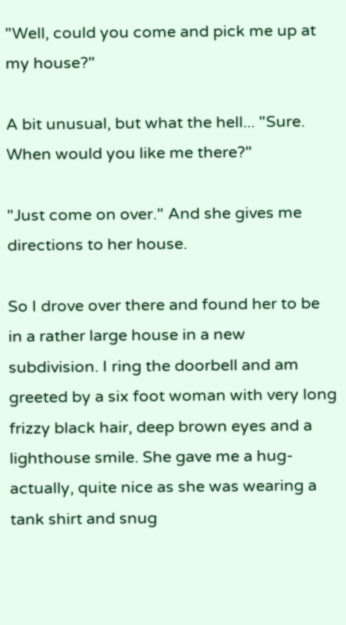"Well, could you come and pick me up at my house?"

A bit unusual, but what the hell... "Sure. When would you like me there?"

"Just come on over." And she gives me directions to her house.

So I drove over there and found her to be in a rather large house in a new subdivision. I ring the doorbell and am greeted by a six foot woman with very long frizzy black hair, deep brown eyes and a lighthouse smile. She gave me a hug- actually, quite nice as she was wearing a tank shirt and snug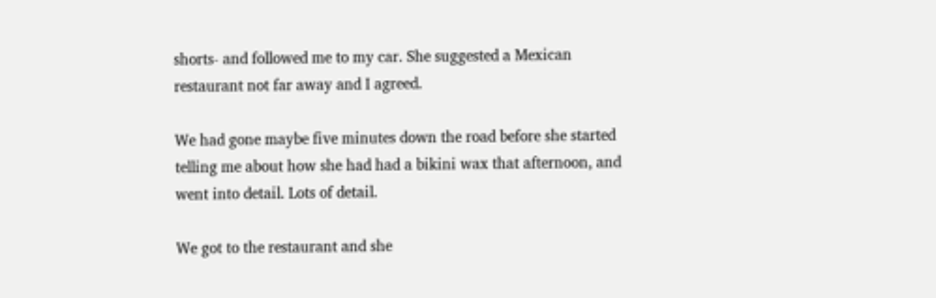shorts- and followed me to my car. She suggested a Mexican restaurant not far away and I agreed.

We had gone maybe five minutes down the road before she started telling me about how she had had a bikini wax that afternoon, and went into detail. Lots of detail.

We got to the restaurant and she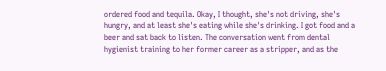ordered food and tequila. Okay, I thought, she's not driving, she's hungry, and at least she's eating while she's drinking. I got food and a beer and sat back to listen. The conversation went from dental hygienist training to her former career as a stripper, and as the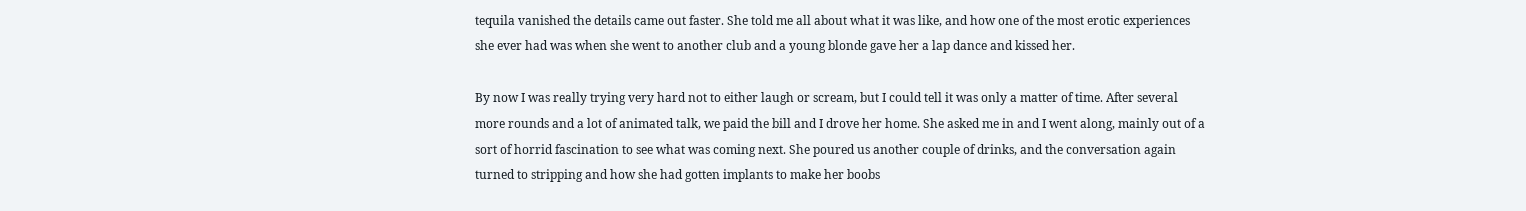tequila vanished the details came out faster. She told me all about what it was like, and how one of the most erotic experiences she ever had was when she went to another club and a young blonde gave her a lap dance and kissed her.

By now I was really trying very hard not to either laugh or scream, but I could tell it was only a matter of time. After several more rounds and a lot of animated talk, we paid the bill and I drove her home. She asked me in and I went along, mainly out of a sort of horrid fascination to see what was coming next. She poured us another couple of drinks, and the conversation again turned to stripping and how she had gotten implants to make her boobs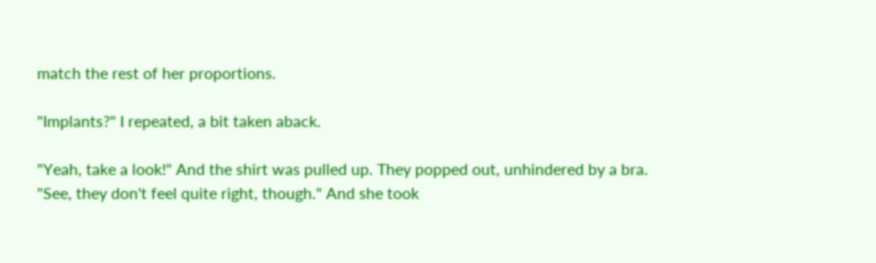match the rest of her proportions.

"Implants?" I repeated, a bit taken aback.

"Yeah, take a look!" And the shirt was pulled up. They popped out, unhindered by a bra. "See, they don't feel quite right, though." And she took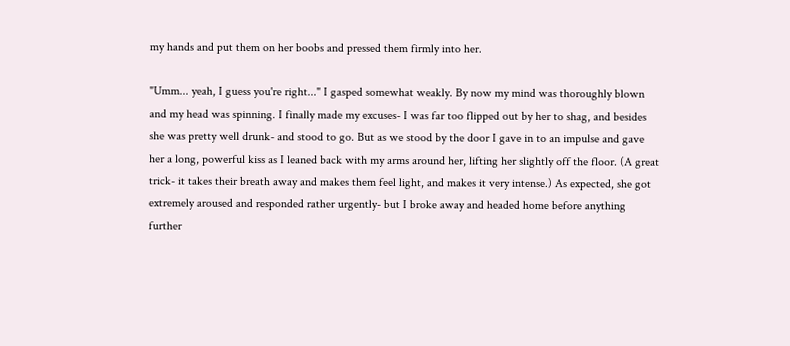my hands and put them on her boobs and pressed them firmly into her.

"Umm... yeah, I guess you're right..." I gasped somewhat weakly. By now my mind was thoroughly blown and my head was spinning. I finally made my excuses- I was far too flipped out by her to shag, and besides she was pretty well drunk- and stood to go. But as we stood by the door I gave in to an impulse and gave her a long, powerful kiss as I leaned back with my arms around her, lifting her slightly off the floor. (A great trick- it takes their breath away and makes them feel light, and makes it very intense.) As expected, she got extremely aroused and responded rather urgently- but I broke away and headed home before anything further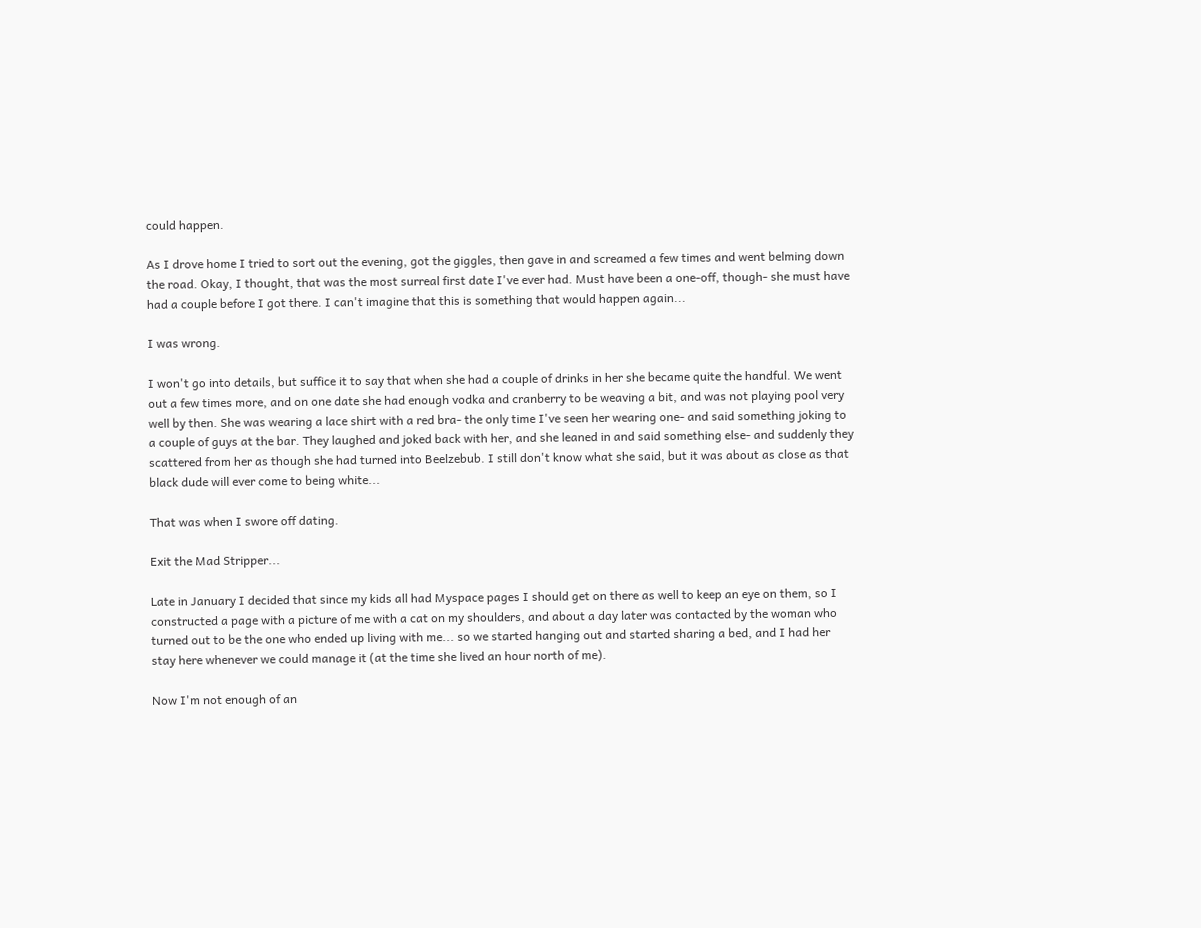could happen.

As I drove home I tried to sort out the evening, got the giggles, then gave in and screamed a few times and went belming down the road. Okay, I thought, that was the most surreal first date I've ever had. Must have been a one-off, though- she must have had a couple before I got there. I can't imagine that this is something that would happen again...

I was wrong.

I won't go into details, but suffice it to say that when she had a couple of drinks in her she became quite the handful. We went out a few times more, and on one date she had enough vodka and cranberry to be weaving a bit, and was not playing pool very well by then. She was wearing a lace shirt with a red bra- the only time I've seen her wearing one- and said something joking to a couple of guys at the bar. They laughed and joked back with her, and she leaned in and said something else- and suddenly they scattered from her as though she had turned into Beelzebub. I still don't know what she said, but it was about as close as that black dude will ever come to being white...

That was when I swore off dating.

Exit the Mad Stripper...

Late in January I decided that since my kids all had Myspace pages I should get on there as well to keep an eye on them, so I constructed a page with a picture of me with a cat on my shoulders, and about a day later was contacted by the woman who turned out to be the one who ended up living with me... so we started hanging out and started sharing a bed, and I had her stay here whenever we could manage it (at the time she lived an hour north of me).

Now I'm not enough of an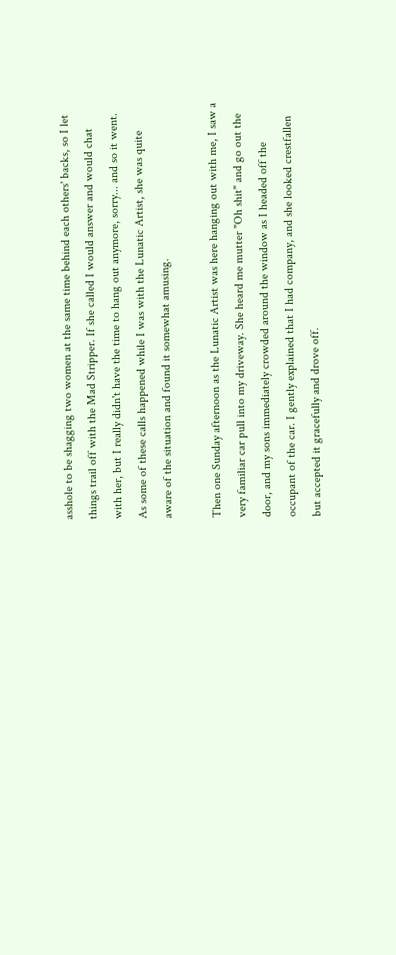asshole to be shagging two women at the same time behind each others' backs, so I let things trail off with the Mad Stripper. If she called I would answer and would chat with her, but I really didn't have the time to hang out anymore, sorry... and so it went. As some of these calls happened while I was with the Lunatic Artist, she was quite aware of the situation and found it somewhat amusing.

Then one Sunday afternoon as the Lunatic Artist was here hanging out with me, I saw a very familiar car pull into my driveway. She heard me mutter "Oh shit" and go out the door, and my sons immediately crowded around the window as I headed off the occupant of the car. I gently explained that I had company, and she looked crestfallen but accepted it gracefully and drove off.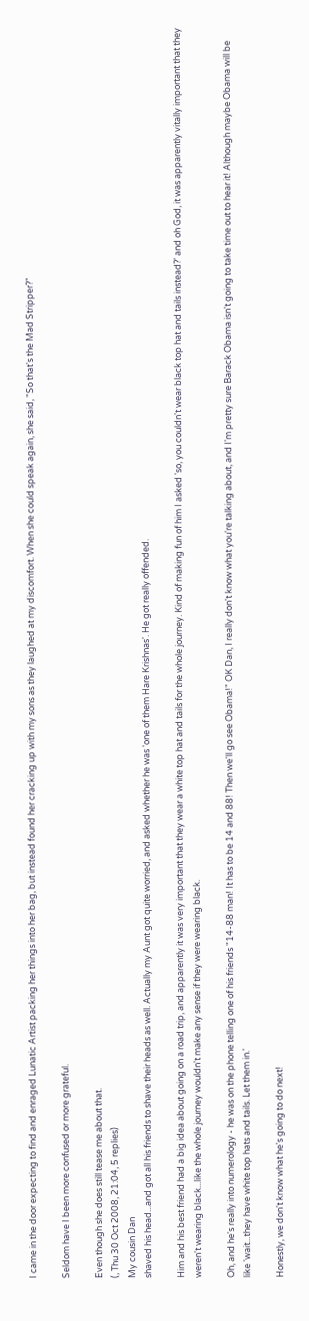I came in the door expecting to find and enraged Lunatic Artist packing her things into her bag, but instead found her cracking up with my sons as they laughed at my discomfort. When she could speak again, she said, "So that's the Mad Stripper?"

Seldom have I been more confused or more grateful.

Even though she does still tease me about that.
(, Thu 30 Oct 2008, 21:04, 5 replies)
My cousin Dan
shaved his head...and got all his friends to shave their heads as well. Actually my Aunt got quite worried, and asked whether he was 'one of them Hare Krishnas'. He got really offended.

Him and his best friend had a big idea about going on a road trip, and apparently it was very important that they wear a white top hat and tails for the whole journey. Kind of making fun of him I asked 'so, you couldn't wear black top hat and tails instead?' and oh God, it was apparently vitally important that they weren't wearing black...like the whole journey wouldn't make any sense if they were wearing black.

Oh, and he's really into numerology - he was on the phone telling one of his friends "14-88 man! It has to be 14 and 88! Then we'll go see Obama!" OK Dan, I really don't know what you're talking about, and I'm pretty sure Barack Obama isn't going to take time out to hear it! Although maybe Obama will be like 'wait...they have white top hats and tails. Let them in.'

Honestly, we don't know what he's going to do next!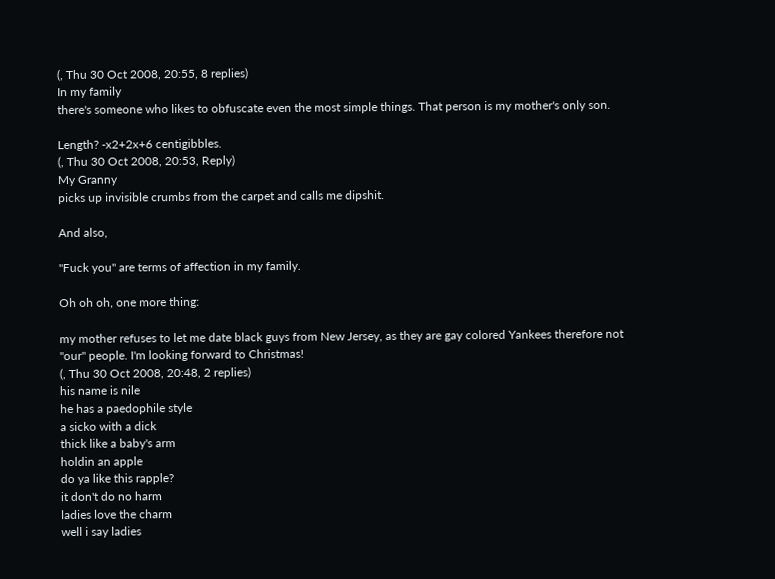(, Thu 30 Oct 2008, 20:55, 8 replies)
In my family
there's someone who likes to obfuscate even the most simple things. That person is my mother's only son.

Length? -x2+2x+6 centigibbles.
(, Thu 30 Oct 2008, 20:53, Reply)
My Granny
picks up invisible crumbs from the carpet and calls me dipshit.

And also,

"Fuck you" are terms of affection in my family.

Oh oh oh, one more thing:

my mother refuses to let me date black guys from New Jersey, as they are gay colored Yankees therefore not "our" people. I'm looking forward to Christmas!
(, Thu 30 Oct 2008, 20:48, 2 replies)
his name is nile
he has a paedophile style
a sicko with a dick
thick like a baby's arm
holdin an apple
do ya like this rapple?
it don't do no harm
ladies love the charm
well i say ladies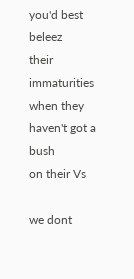you'd best beleez
their immaturities
when they haven't got a bush
on their Vs

we dont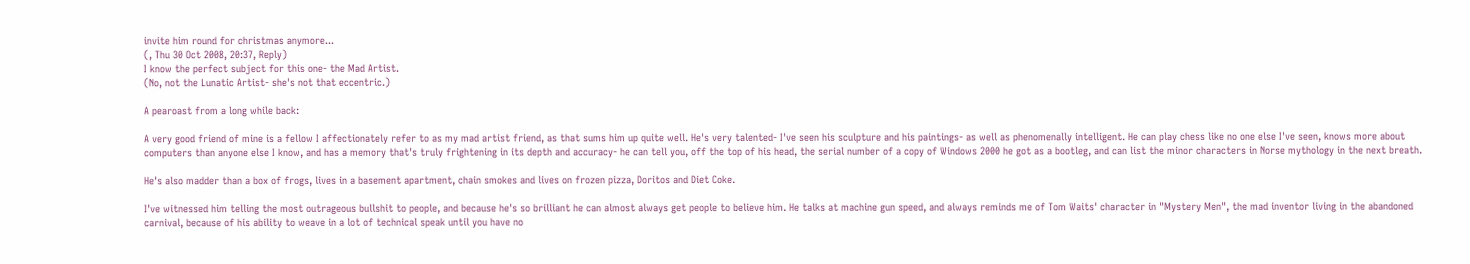invite him round for christmas anymore...
(, Thu 30 Oct 2008, 20:37, Reply)
I know the perfect subject for this one- the Mad Artist.
(No, not the Lunatic Artist- she's not that eccentric.)

A pearoast from a long while back:

A very good friend of mine is a fellow I affectionately refer to as my mad artist friend, as that sums him up quite well. He's very talented- I've seen his sculpture and his paintings- as well as phenomenally intelligent. He can play chess like no one else I've seen, knows more about computers than anyone else I know, and has a memory that's truly frightening in its depth and accuracy- he can tell you, off the top of his head, the serial number of a copy of Windows 2000 he got as a bootleg, and can list the minor characters in Norse mythology in the next breath.

He's also madder than a box of frogs, lives in a basement apartment, chain smokes and lives on frozen pizza, Doritos and Diet Coke.

I've witnessed him telling the most outrageous bullshit to people, and because he's so brilliant he can almost always get people to believe him. He talks at machine gun speed, and always reminds me of Tom Waits' character in "Mystery Men", the mad inventor living in the abandoned carnival, because of his ability to weave in a lot of technical speak until you have no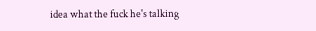idea what the fuck he's talking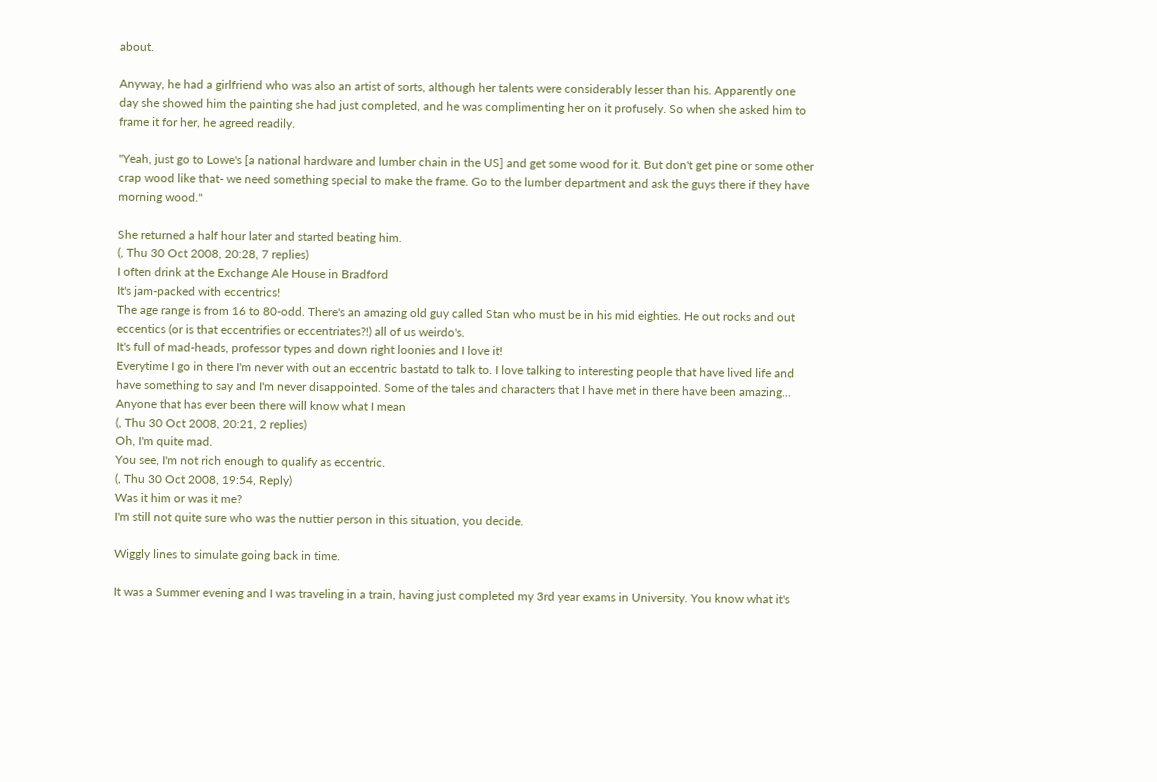about.

Anyway, he had a girlfriend who was also an artist of sorts, although her talents were considerably lesser than his. Apparently one day she showed him the painting she had just completed, and he was complimenting her on it profusely. So when she asked him to frame it for her, he agreed readily.

"Yeah, just go to Lowe's [a national hardware and lumber chain in the US] and get some wood for it. But don't get pine or some other crap wood like that- we need something special to make the frame. Go to the lumber department and ask the guys there if they have morning wood."

She returned a half hour later and started beating him.
(, Thu 30 Oct 2008, 20:28, 7 replies)
I often drink at the Exchange Ale House in Bradford
It's jam-packed with eccentrics!
The age range is from 16 to 80-odd. There's an amazing old guy called Stan who must be in his mid eighties. He out rocks and out eccentics (or is that eccentrifies or eccentriates?!) all of us weirdo's.
It's full of mad-heads, professor types and down right loonies and I love it!
Everytime I go in there I'm never with out an eccentric bastatd to talk to. I love talking to interesting people that have lived life and have something to say and I'm never disappointed. Some of the tales and characters that I have met in there have been amazing...
Anyone that has ever been there will know what I mean
(, Thu 30 Oct 2008, 20:21, 2 replies)
Oh, I'm quite mad.
You see, I'm not rich enough to qualify as eccentric.
(, Thu 30 Oct 2008, 19:54, Reply)
Was it him or was it me?
I'm still not quite sure who was the nuttier person in this situation, you decide.

Wiggly lines to simulate going back in time.

It was a Summer evening and I was traveling in a train, having just completed my 3rd year exams in University. You know what it's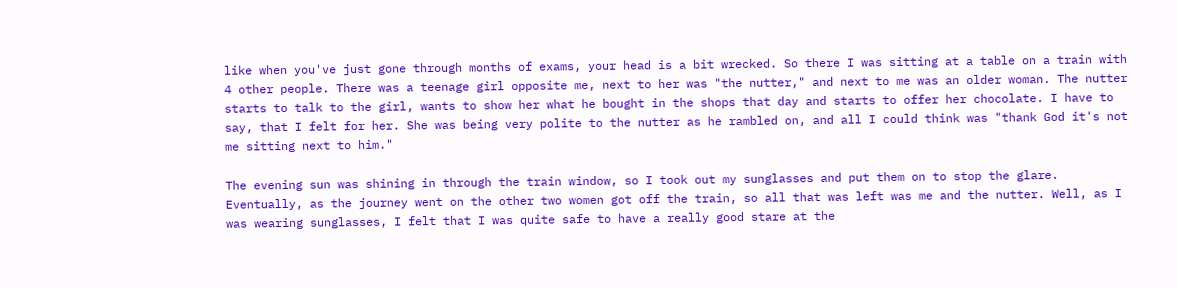like when you've just gone through months of exams, your head is a bit wrecked. So there I was sitting at a table on a train with 4 other people. There was a teenage girl opposite me, next to her was "the nutter," and next to me was an older woman. The nutter starts to talk to the girl, wants to show her what he bought in the shops that day and starts to offer her chocolate. I have to say, that I felt for her. She was being very polite to the nutter as he rambled on, and all I could think was "thank God it's not me sitting next to him."

The evening sun was shining in through the train window, so I took out my sunglasses and put them on to stop the glare. Eventually, as the journey went on the other two women got off the train, so all that was left was me and the nutter. Well, as I was wearing sunglasses, I felt that I was quite safe to have a really good stare at the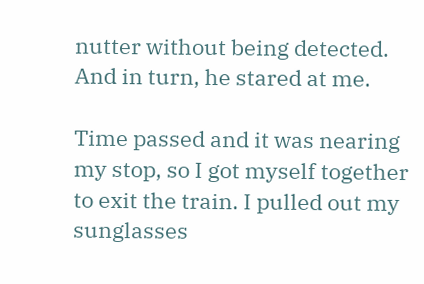nutter without being detected. And in turn, he stared at me.

Time passed and it was nearing my stop, so I got myself together to exit the train. I pulled out my sunglasses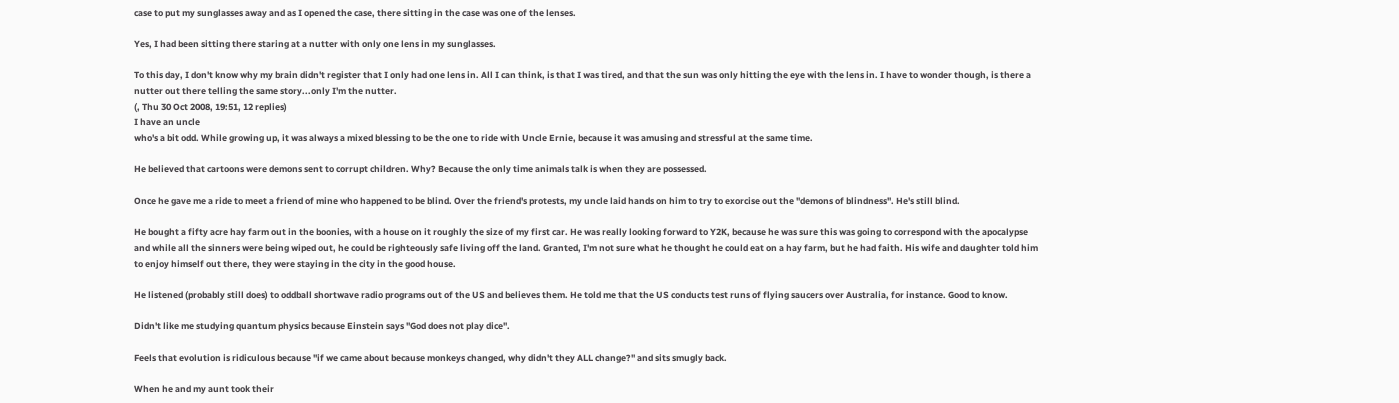case to put my sunglasses away and as I opened the case, there sitting in the case was one of the lenses.

Yes, I had been sitting there staring at a nutter with only one lens in my sunglasses.

To this day, I don't know why my brain didn't register that I only had one lens in. All I can think, is that I was tired, and that the sun was only hitting the eye with the lens in. I have to wonder though, is there a nutter out there telling the same story...only I'm the nutter.
(, Thu 30 Oct 2008, 19:51, 12 replies)
I have an uncle
who's a bit odd. While growing up, it was always a mixed blessing to be the one to ride with Uncle Ernie, because it was amusing and stressful at the same time.

He believed that cartoons were demons sent to corrupt children. Why? Because the only time animals talk is when they are possessed.

Once he gave me a ride to meet a friend of mine who happened to be blind. Over the friend's protests, my uncle laid hands on him to try to exorcise out the "demons of blindness". He's still blind.

He bought a fifty acre hay farm out in the boonies, with a house on it roughly the size of my first car. He was really looking forward to Y2K, because he was sure this was going to correspond with the apocalypse and while all the sinners were being wiped out, he could be righteously safe living off the land. Granted, I'm not sure what he thought he could eat on a hay farm, but he had faith. His wife and daughter told him to enjoy himself out there, they were staying in the city in the good house.

He listened (probably still does) to oddball shortwave radio programs out of the US and believes them. He told me that the US conducts test runs of flying saucers over Australia, for instance. Good to know.

Didn't like me studying quantum physics because Einstein says "God does not play dice".

Feels that evolution is ridiculous because "if we came about because monkeys changed, why didn't they ALL change?" and sits smugly back.

When he and my aunt took their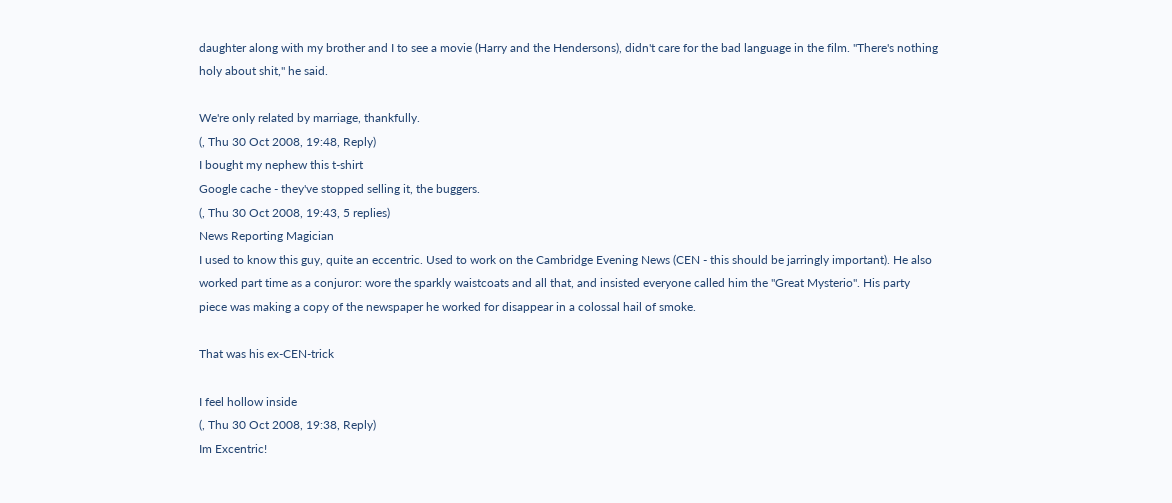daughter along with my brother and I to see a movie (Harry and the Hendersons), didn't care for the bad language in the film. "There's nothing holy about shit," he said.

We're only related by marriage, thankfully.
(, Thu 30 Oct 2008, 19:48, Reply)
I bought my nephew this t-shirt
Google cache - they've stopped selling it, the buggers.
(, Thu 30 Oct 2008, 19:43, 5 replies)
News Reporting Magician
I used to know this guy, quite an eccentric. Used to work on the Cambridge Evening News (CEN - this should be jarringly important). He also worked part time as a conjuror: wore the sparkly waistcoats and all that, and insisted everyone called him the "Great Mysterio". His party piece was making a copy of the newspaper he worked for disappear in a colossal hail of smoke.

That was his ex-CEN-trick

I feel hollow inside
(, Thu 30 Oct 2008, 19:38, Reply)
Im Excentric!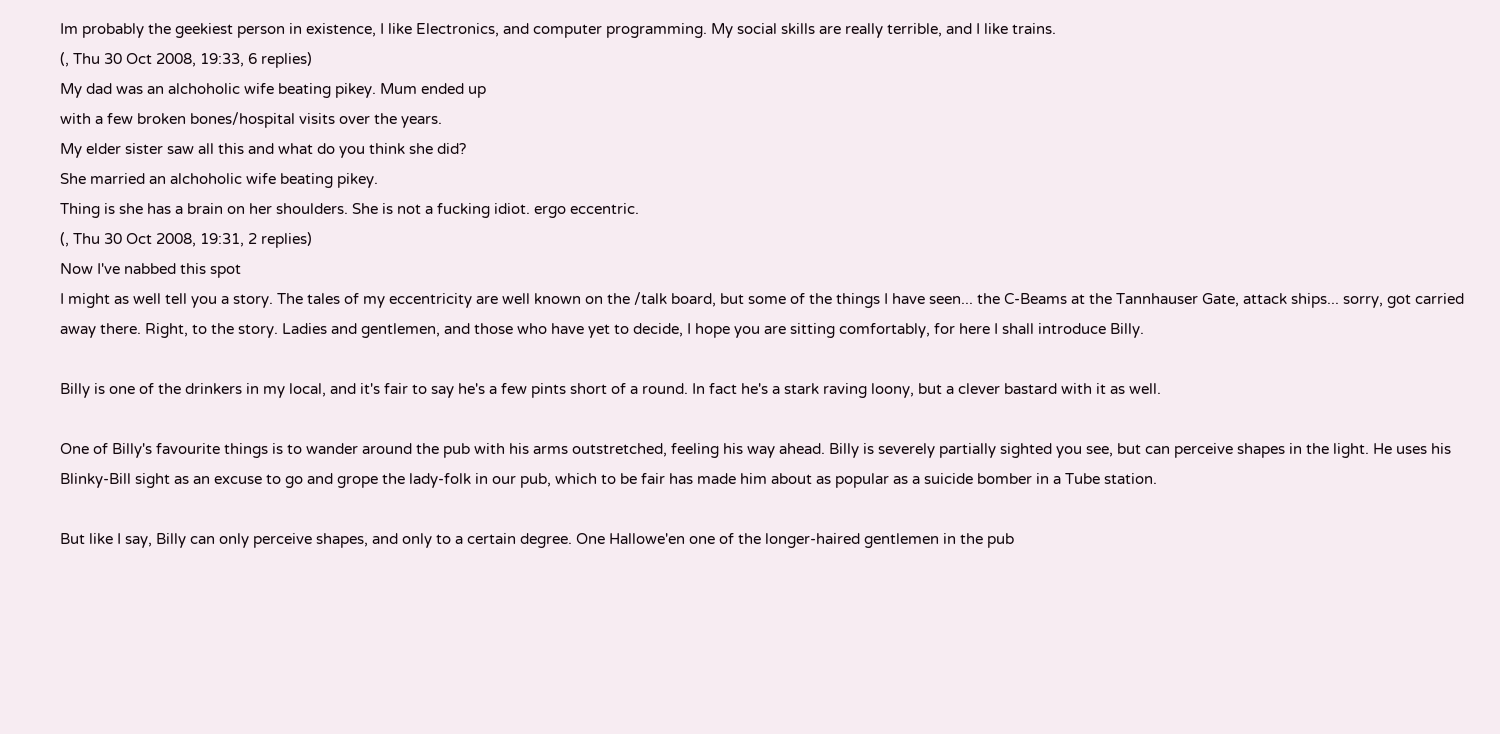Im probably the geekiest person in existence, I like Electronics, and computer programming. My social skills are really terrible, and I like trains.
(, Thu 30 Oct 2008, 19:33, 6 replies)
My dad was an alchoholic wife beating pikey. Mum ended up
with a few broken bones/hospital visits over the years.
My elder sister saw all this and what do you think she did?
She married an alchoholic wife beating pikey.
Thing is she has a brain on her shoulders. She is not a fucking idiot. ergo eccentric.
(, Thu 30 Oct 2008, 19:31, 2 replies)
Now I've nabbed this spot
I might as well tell you a story. The tales of my eccentricity are well known on the /talk board, but some of the things I have seen... the C-Beams at the Tannhauser Gate, attack ships... sorry, got carried away there. Right, to the story. Ladies and gentlemen, and those who have yet to decide, I hope you are sitting comfortably, for here I shall introduce Billy.

Billy is one of the drinkers in my local, and it's fair to say he's a few pints short of a round. In fact he's a stark raving loony, but a clever bastard with it as well.

One of Billy's favourite things is to wander around the pub with his arms outstretched, feeling his way ahead. Billy is severely partially sighted you see, but can perceive shapes in the light. He uses his Blinky-Bill sight as an excuse to go and grope the lady-folk in our pub, which to be fair has made him about as popular as a suicide bomber in a Tube station.

But like I say, Billy can only perceive shapes, and only to a certain degree. One Hallowe'en one of the longer-haired gentlemen in the pub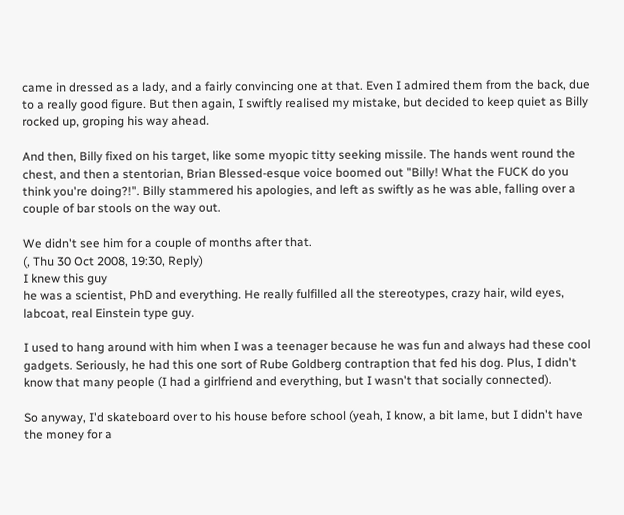came in dressed as a lady, and a fairly convincing one at that. Even I admired them from the back, due to a really good figure. But then again, I swiftly realised my mistake, but decided to keep quiet as Billy rocked up, groping his way ahead.

And then, Billy fixed on his target, like some myopic titty seeking missile. The hands went round the chest, and then a stentorian, Brian Blessed-esque voice boomed out "Billy! What the FUCK do you think you're doing?!". Billy stammered his apologies, and left as swiftly as he was able, falling over a couple of bar stools on the way out.

We didn't see him for a couple of months after that.
(, Thu 30 Oct 2008, 19:30, Reply)
I knew this guy
he was a scientist, PhD and everything. He really fulfilled all the stereotypes, crazy hair, wild eyes, labcoat, real Einstein type guy.

I used to hang around with him when I was a teenager because he was fun and always had these cool gadgets. Seriously, he had this one sort of Rube Goldberg contraption that fed his dog. Plus, I didn't know that many people (I had a girlfriend and everything, but I wasn't that socially connected).

So anyway, I'd skateboard over to his house before school (yeah, I know, a bit lame, but I didn't have the money for a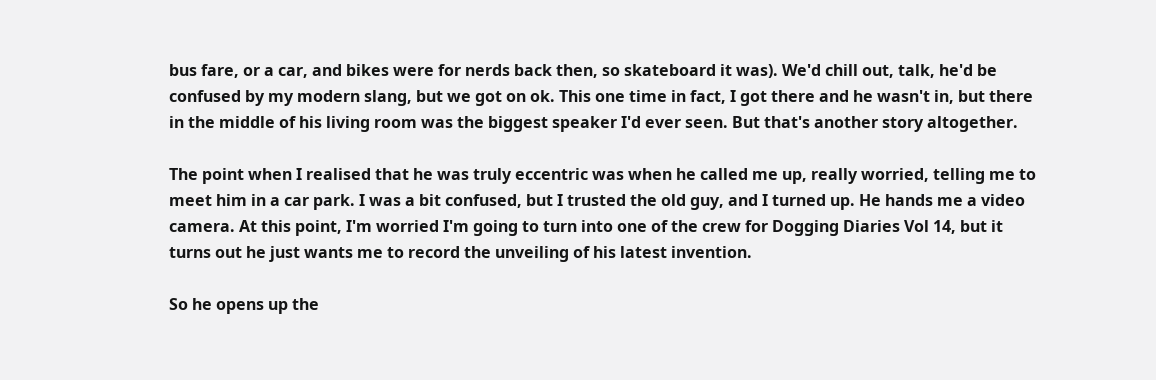bus fare, or a car, and bikes were for nerds back then, so skateboard it was). We'd chill out, talk, he'd be confused by my modern slang, but we got on ok. This one time in fact, I got there and he wasn't in, but there in the middle of his living room was the biggest speaker I'd ever seen. But that's another story altogether.

The point when I realised that he was truly eccentric was when he called me up, really worried, telling me to meet him in a car park. I was a bit confused, but I trusted the old guy, and I turned up. He hands me a video camera. At this point, I'm worried I'm going to turn into one of the crew for Dogging Diaries Vol 14, but it turns out he just wants me to record the unveiling of his latest invention.

So he opens up the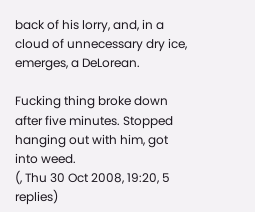back of his lorry, and, in a cloud of unnecessary dry ice, emerges, a DeLorean.

Fucking thing broke down after five minutes. Stopped hanging out with him, got into weed.
(, Thu 30 Oct 2008, 19:20, 5 replies)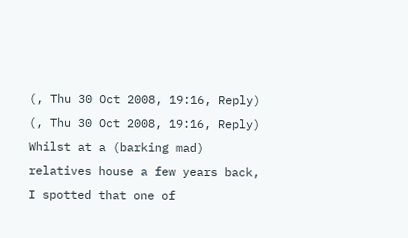(, Thu 30 Oct 2008, 19:16, Reply)
(, Thu 30 Oct 2008, 19:16, Reply)
Whilst at a (barking mad) relatives house a few years back, I spotted that one of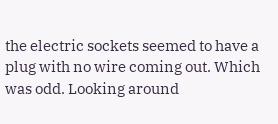the electric sockets seemed to have a plug with no wire coming out. Which was odd. Looking around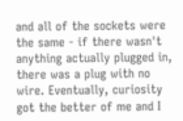and all of the sockets were the same - if there wasn't anything actually plugged in, there was a plug with no wire. Eventually, curiosity got the better of me and I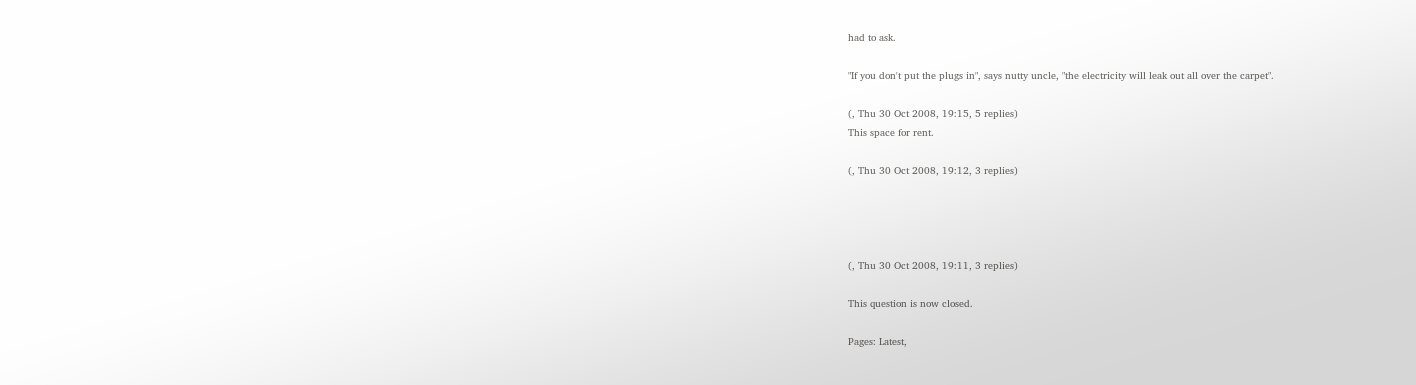had to ask.

"If you don't put the plugs in", says nutty uncle, "the electricity will leak out all over the carpet".

(, Thu 30 Oct 2008, 19:15, 5 replies)
This space for rent.

(, Thu 30 Oct 2008, 19:12, 3 replies)




(, Thu 30 Oct 2008, 19:11, 3 replies)

This question is now closed.

Pages: Latest,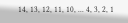14, 13, 12, 11, 10, ... 4, 3, 2, 1